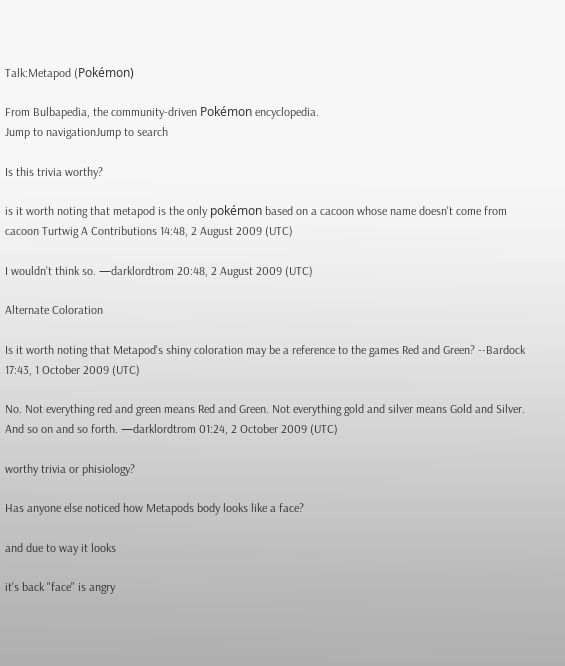Talk:Metapod (Pokémon)

From Bulbapedia, the community-driven Pokémon encyclopedia.
Jump to navigationJump to search

Is this trivia worthy?

is it worth noting that metapod is the only pokémon based on a cacoon whose name doesn't come from cacoon Turtwig A Contributions 14:48, 2 August 2009 (UTC)

I wouldn't think so. —darklordtrom 20:48, 2 August 2009 (UTC)

Alternate Coloration

Is it worth noting that Metapod's shiny coloration may be a reference to the games Red and Green? --Bardock 17:43, 1 October 2009 (UTC)

No. Not everything red and green means Red and Green. Not everything gold and silver means Gold and Silver. And so on and so forth. —darklordtrom 01:24, 2 October 2009 (UTC)

worthy trivia or phisiology?

Has anyone else noticed how Metapods body looks like a face?

and due to way it looks

it's back "face" is angry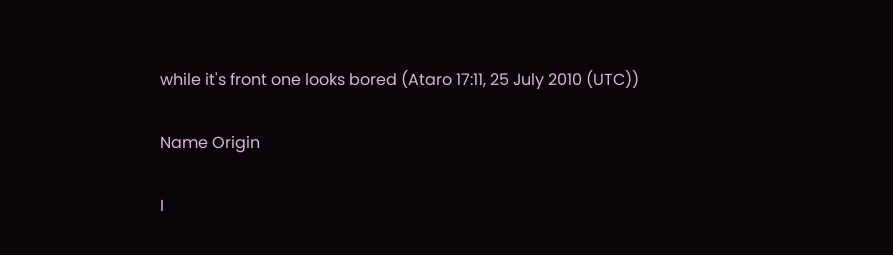while it's front one looks bored (Ataro 17:11, 25 July 2010 (UTC))

Name Origin

I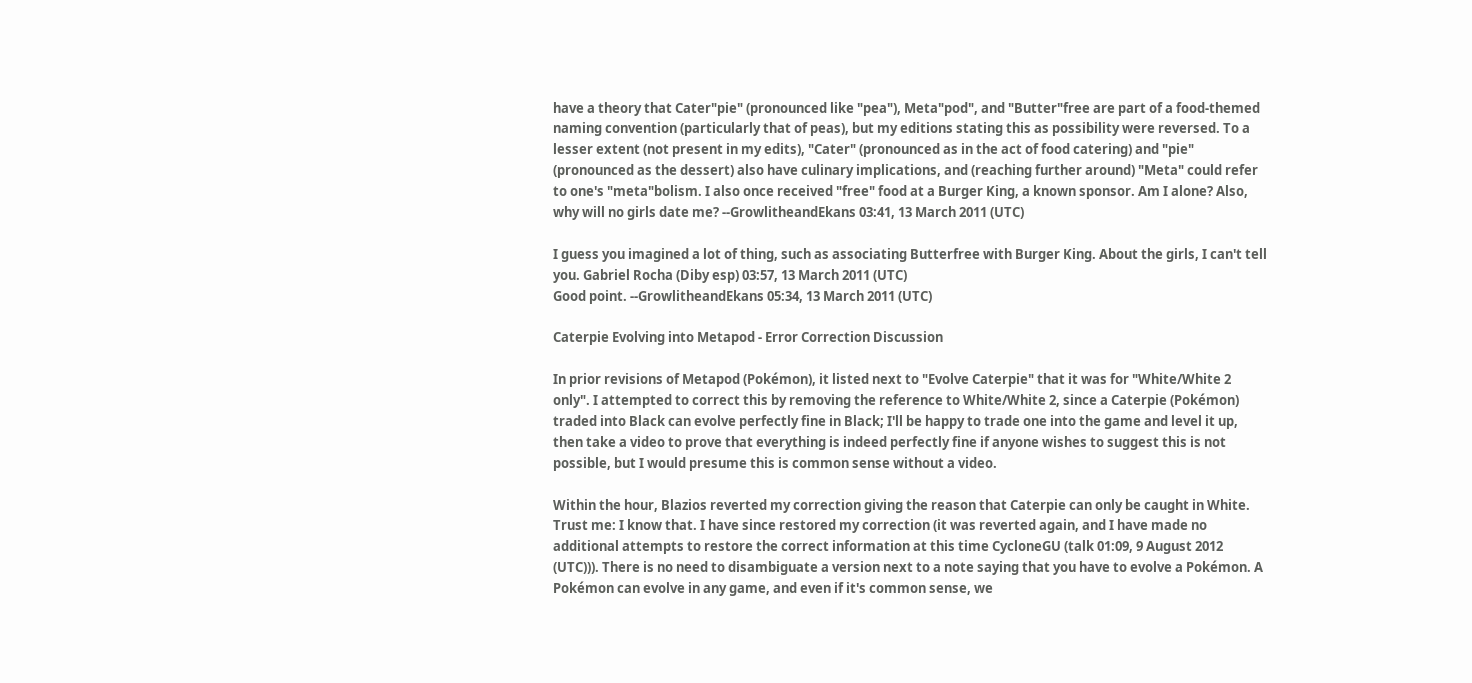have a theory that Cater"pie" (pronounced like "pea"), Meta"pod", and "Butter"free are part of a food-themed naming convention (particularly that of peas), but my editions stating this as possibility were reversed. To a lesser extent (not present in my edits), "Cater" (pronounced as in the act of food catering) and "pie" (pronounced as the dessert) also have culinary implications, and (reaching further around) "Meta" could refer to one's "meta"bolism. I also once received "free" food at a Burger King, a known sponsor. Am I alone? Also, why will no girls date me? --GrowlitheandEkans 03:41, 13 March 2011 (UTC)

I guess you imagined a lot of thing, such as associating Butterfree with Burger King. About the girls, I can't tell you. Gabriel Rocha (Diby esp) 03:57, 13 March 2011 (UTC)
Good point. --GrowlitheandEkans 05:34, 13 March 2011 (UTC)

Caterpie Evolving into Metapod - Error Correction Discussion

In prior revisions of Metapod (Pokémon), it listed next to "Evolve Caterpie" that it was for "White/White 2 only". I attempted to correct this by removing the reference to White/White 2, since a Caterpie (Pokémon) traded into Black can evolve perfectly fine in Black; I'll be happy to trade one into the game and level it up, then take a video to prove that everything is indeed perfectly fine if anyone wishes to suggest this is not possible, but I would presume this is common sense without a video.

Within the hour, Blazios reverted my correction giving the reason that Caterpie can only be caught in White. Trust me: I know that. I have since restored my correction (it was reverted again, and I have made no additional attempts to restore the correct information at this time CycloneGU (talk 01:09, 9 August 2012 (UTC))). There is no need to disambiguate a version next to a note saying that you have to evolve a Pokémon. A Pokémon can evolve in any game, and even if it's common sense, we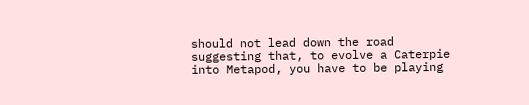should not lead down the road suggesting that, to evolve a Caterpie into Metapod, you have to be playing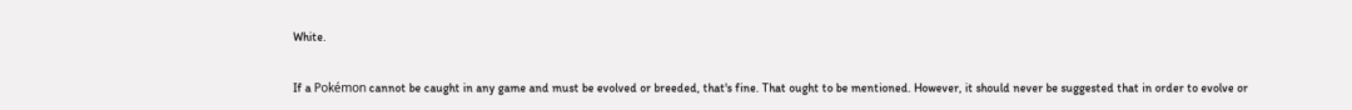White.

If a Pokémon cannot be caught in any game and must be evolved or breeded, that's fine. That ought to be mentioned. However, it should never be suggested that in order to evolve or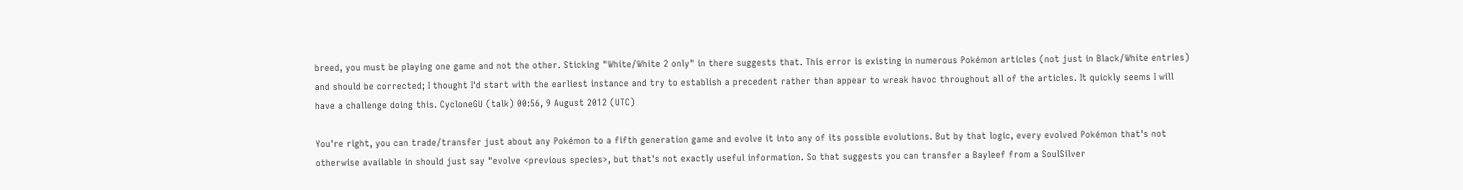breed, you must be playing one game and not the other. Sticking "White/White 2 only" in there suggests that. This error is existing in numerous Pokémon articles (not just in Black/White entries) and should be corrected; I thought I'd start with the earliest instance and try to establish a precedent rather than appear to wreak havoc throughout all of the articles. It quickly seems I will have a challenge doing this. CycloneGU (talk) 00:56, 9 August 2012 (UTC)

You're right, you can trade/transfer just about any Pokémon to a fifth generation game and evolve it into any of its possible evolutions. But by that logic, every evolved Pokémon that's not otherwise available in should just say "evolve <previous species>, but that's not exactly useful information. So that suggests you can transfer a Bayleef from a SoulSilver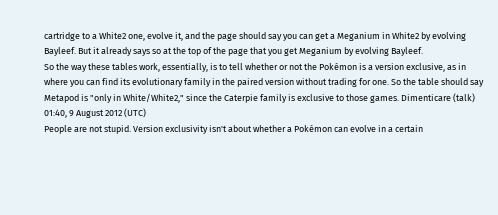cartridge to a White2 one, evolve it, and the page should say you can get a Meganium in White2 by evolving Bayleef. But it already says so at the top of the page that you get Meganium by evolving Bayleef.
So the way these tables work, essentially, is to tell whether or not the Pokémon is a version exclusive, as in where you can find its evolutionary family in the paired version without trading for one. So the table should say Metapod is "only in White/White2," since the Caterpie family is exclusive to those games. Dimenticare (talk) 01:40, 9 August 2012 (UTC)
People are not stupid. Version exclusivity isn't about whether a Pokémon can evolve in a certain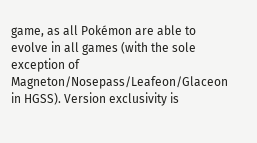game, as all Pokémon are able to evolve in all games (with the sole exception of Magneton/Nosepass/Leafeon/Glaceon in HGSS). Version exclusivity is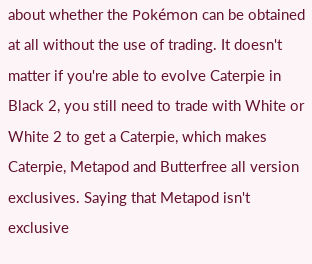about whether the Pokémon can be obtained at all without the use of trading. It doesn't matter if you're able to evolve Caterpie in Black 2, you still need to trade with White or White 2 to get a Caterpie, which makes Caterpie, Metapod and Butterfree all version exclusives. Saying that Metapod isn't exclusive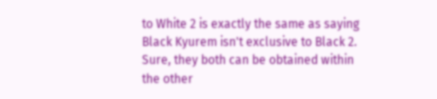to White 2 is exactly the same as saying Black Kyurem isn't exclusive to Black 2. Sure, they both can be obtained within the other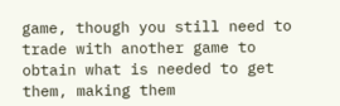game, though you still need to trade with another game to obtain what is needed to get them, making them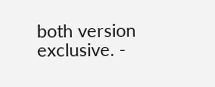both version exclusive. -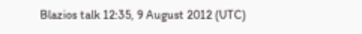Blazios talk 12:35, 9 August 2012 (UTC)